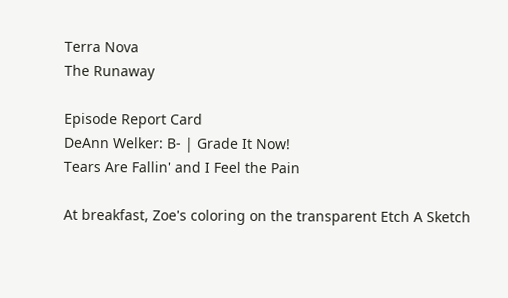Terra Nova
The Runaway

Episode Report Card
DeAnn Welker: B- | Grade It Now!
Tears Are Fallin' and I Feel the Pain

At breakfast, Zoe's coloring on the transparent Etch A Sketch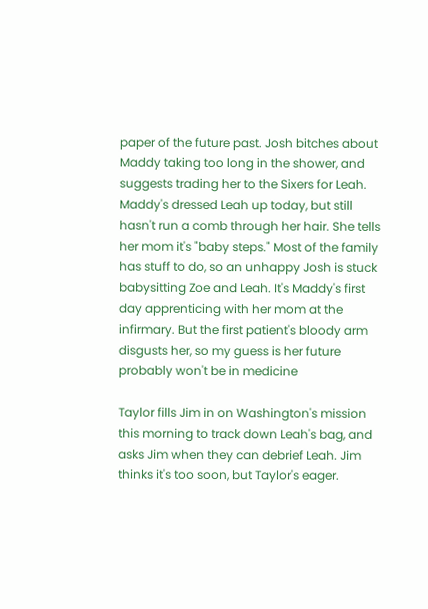paper of the future past. Josh bitches about Maddy taking too long in the shower, and suggests trading her to the Sixers for Leah. Maddy's dressed Leah up today, but still hasn't run a comb through her hair. She tells her mom it's "baby steps." Most of the family has stuff to do, so an unhappy Josh is stuck babysitting Zoe and Leah. It's Maddy's first day apprenticing with her mom at the infirmary. But the first patient's bloody arm disgusts her, so my guess is her future probably won't be in medicine

Taylor fills Jim in on Washington's mission this morning to track down Leah's bag, and asks Jim when they can debrief Leah. Jim thinks it's too soon, but Taylor's eager.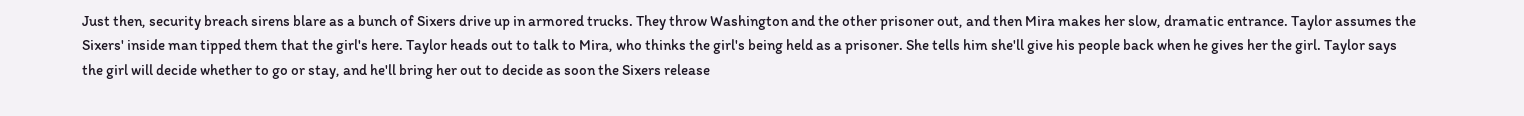Just then, security breach sirens blare as a bunch of Sixers drive up in armored trucks. They throw Washington and the other prisoner out, and then Mira makes her slow, dramatic entrance. Taylor assumes the Sixers' inside man tipped them that the girl's here. Taylor heads out to talk to Mira, who thinks the girl's being held as a prisoner. She tells him she'll give his people back when he gives her the girl. Taylor says the girl will decide whether to go or stay, and he'll bring her out to decide as soon the Sixers release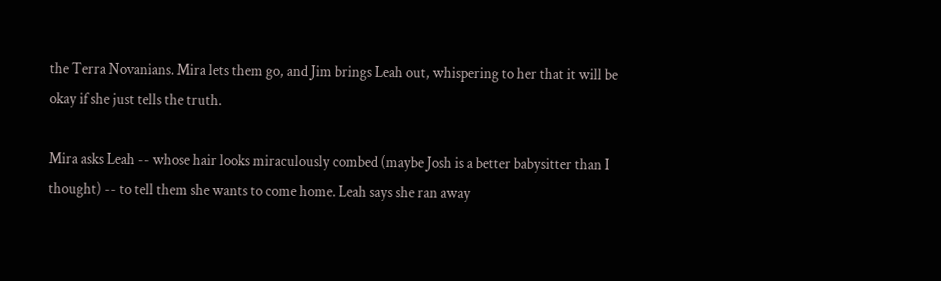the Terra Novanians. Mira lets them go, and Jim brings Leah out, whispering to her that it will be okay if she just tells the truth.

Mira asks Leah -- whose hair looks miraculously combed (maybe Josh is a better babysitter than I thought) -- to tell them she wants to come home. Leah says she ran away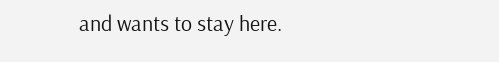and wants to stay here.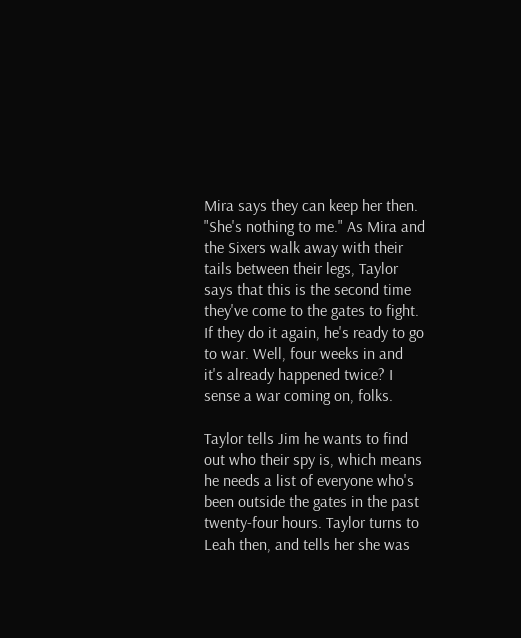Mira says they can keep her then. "She's nothing to me." As Mira and the Sixers walk away with their tails between their legs, Taylor says that this is the second time they've come to the gates to fight. If they do it again, he's ready to go to war. Well, four weeks in and it's already happened twice? I sense a war coming on, folks.

Taylor tells Jim he wants to find out who their spy is, which means he needs a list of everyone who's been outside the gates in the past twenty-four hours. Taylor turns to Leah then, and tells her she was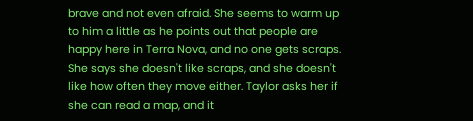brave and not even afraid. She seems to warm up to him a little as he points out that people are happy here in Terra Nova, and no one gets scraps. She says she doesn't like scraps, and she doesn't like how often they move either. Taylor asks her if she can read a map, and it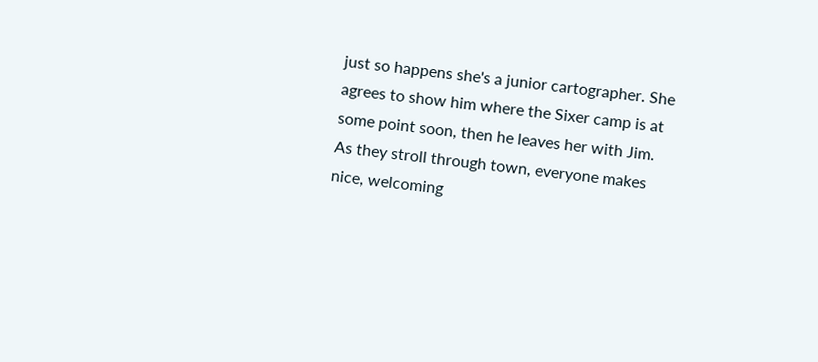just so happens she's a junior cartographer. She agrees to show him where the Sixer camp is at some point soon, then he leaves her with Jim. As they stroll through town, everyone makes nice, welcoming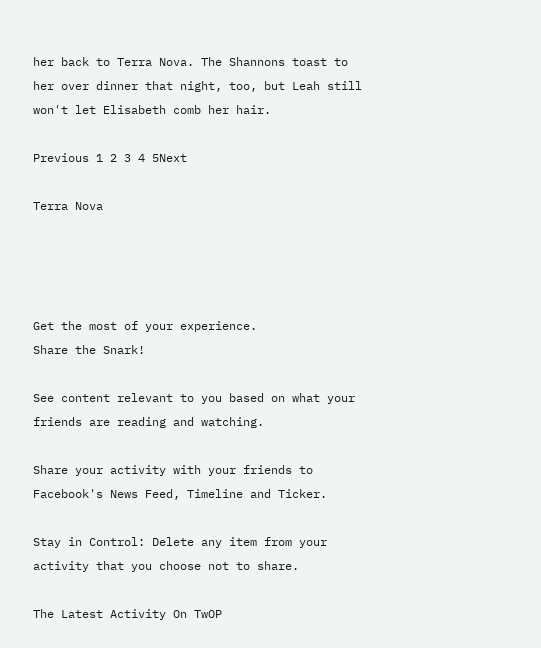her back to Terra Nova. The Shannons toast to her over dinner that night, too, but Leah still won't let Elisabeth comb her hair.

Previous 1 2 3 4 5Next

Terra Nova




Get the most of your experience.
Share the Snark!

See content relevant to you based on what your friends are reading and watching.

Share your activity with your friends to Facebook's News Feed, Timeline and Ticker.

Stay in Control: Delete any item from your activity that you choose not to share.

The Latest Activity On TwOP